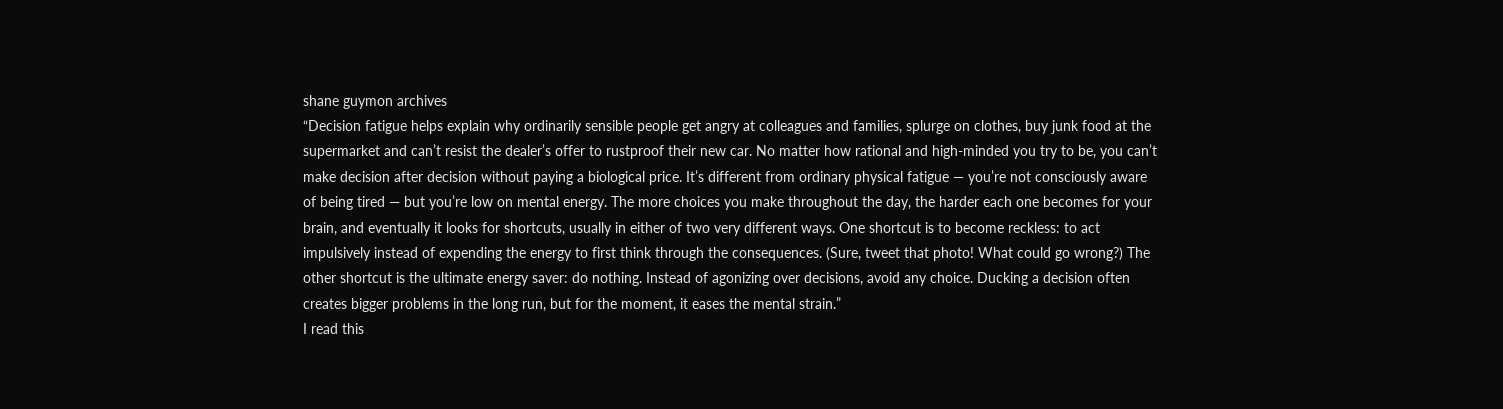shane guymon archives
“Decision fatigue helps explain why ordinarily sensible people get angry at colleagues and families, splurge on clothes, buy junk food at the supermarket and can’t resist the dealer’s offer to rustproof their new car. No matter how rational and high-minded you try to be, you can’t make decision after decision without paying a biological price. It’s different from ordinary physical fatigue — you’re not consciously aware of being tired — but you’re low on mental energy. The more choices you make throughout the day, the harder each one becomes for your brain, and eventually it looks for shortcuts, usually in either of two very different ways. One shortcut is to become reckless: to act impulsively instead of expending the energy to first think through the consequences. (Sure, tweet that photo! What could go wrong?) The other shortcut is the ultimate energy saver: do nothing. Instead of agonizing over decisions, avoid any choice. Ducking a decision often creates bigger problems in the long run, but for the moment, it eases the mental strain.”
I read this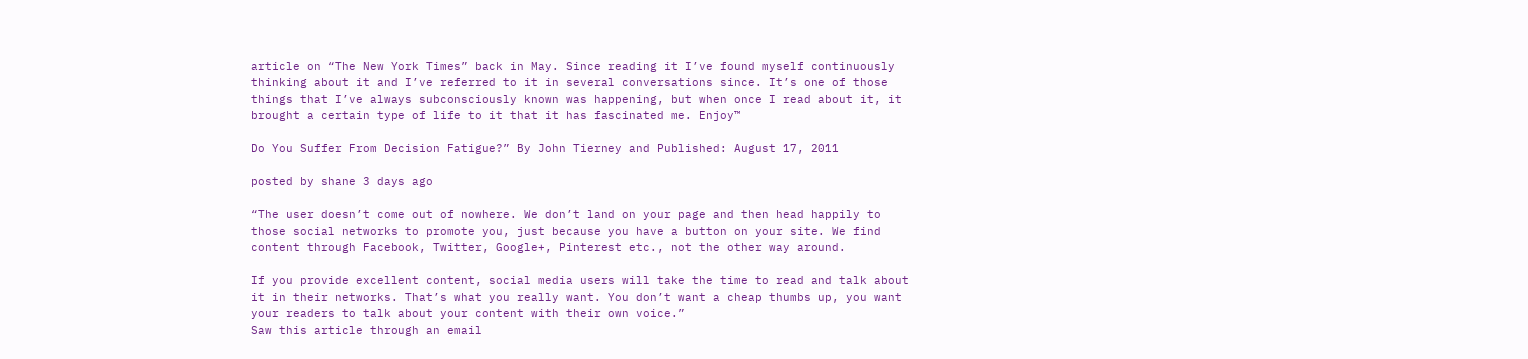article on “The New York Times” back in May. Since reading it I’ve found myself continuously thinking about it and I’ve referred to it in several conversations since. It’s one of those things that I’ve always subconsciously known was happening, but when once I read about it, it brought a certain type of life to it that it has fascinated me. Enjoy™

Do You Suffer From Decision Fatigue?” By John Tierney and Published: August 17, 2011

posted by shane 3 days ago

“The user doesn’t come out of nowhere. We don’t land on your page and then head happily to those social networks to promote you, just because you have a button on your site. We find content through Facebook, Twitter, Google+, Pinterest etc., not the other way around.

If you provide excellent content, social media users will take the time to read and talk about it in their networks. That’s what you really want. You don’t want a cheap thumbs up, you want your readers to talk about your content with their own voice.”
Saw this article through an email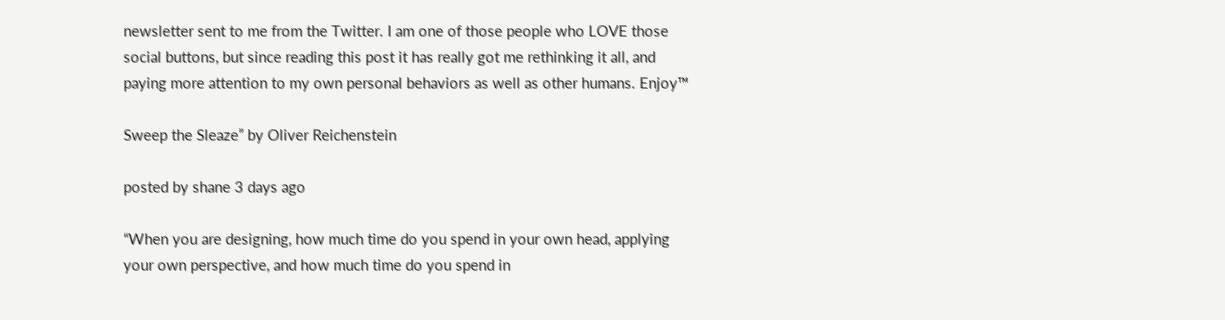newsletter sent to me from the Twitter. I am one of those people who LOVE those social buttons, but since reading this post it has really got me rethinking it all, and paying more attention to my own personal behaviors as well as other humans. Enjoy™

Sweep the Sleaze” by Oliver Reichenstein

posted by shane 3 days ago

“When you are designing, how much time do you spend in your own head, applying your own perspective, and how much time do you spend in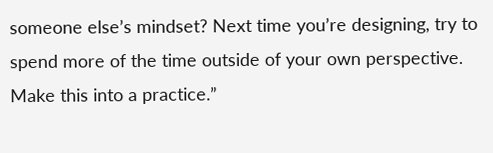someone else’s mindset? Next time you’re designing, try to spend more of the time outside of your own perspective. Make this into a practice.”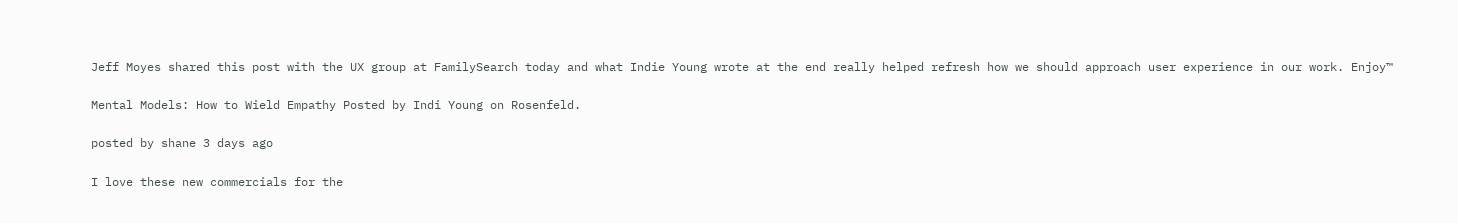Jeff Moyes shared this post with the UX group at FamilySearch today and what Indie Young wrote at the end really helped refresh how we should approach user experience in our work. Enjoy™

Mental Models: How to Wield Empathy Posted by Indi Young on Rosenfeld.

posted by shane 3 days ago

I love these new commercials for the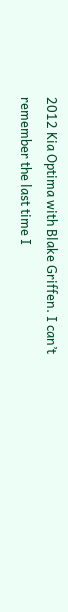2012 Kia Optima with Blake Griffen. I can’t remember the last time I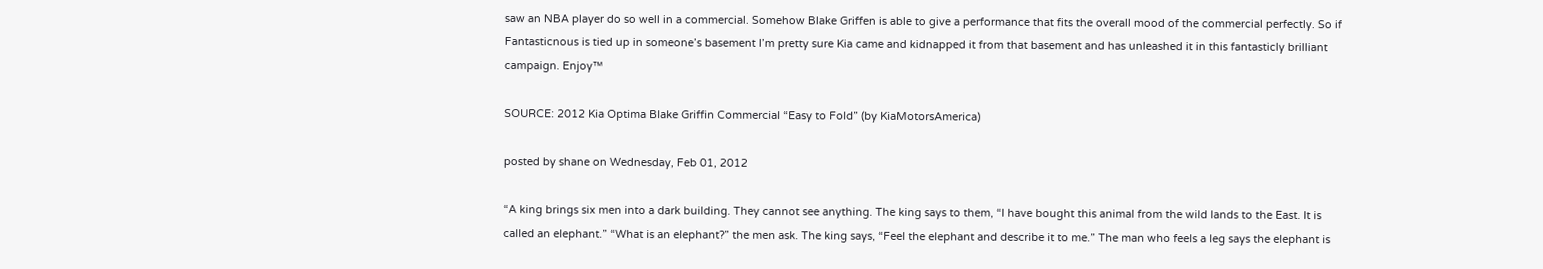saw an NBA player do so well in a commercial. Somehow Blake Griffen is able to give a performance that fits the overall mood of the commercial perfectly. So if Fantasticnous is tied up in someone’s basement I’m pretty sure Kia came and kidnapped it from that basement and has unleashed it in this fantasticly brilliant campaign. Enjoy™

SOURCE: 2012 Kia Optima Blake Griffin Commercial “Easy to Fold” (by KiaMotorsAmerica)

posted by shane on Wednesday, Feb 01, 2012

“A king brings six men into a dark building. They cannot see anything. The king says to them, “I have bought this animal from the wild lands to the East. It is called an elephant.” “What is an elephant?” the men ask. The king says, “Feel the elephant and describe it to me.” The man who feels a leg says the elephant is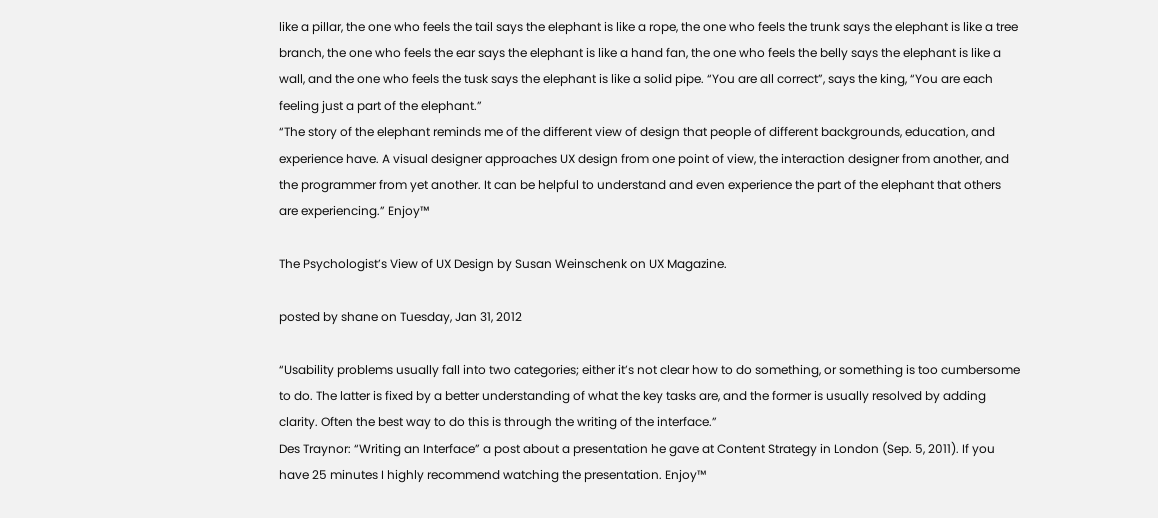like a pillar, the one who feels the tail says the elephant is like a rope, the one who feels the trunk says the elephant is like a tree branch, the one who feels the ear says the elephant is like a hand fan, the one who feels the belly says the elephant is like a wall, and the one who feels the tusk says the elephant is like a solid pipe. “You are all correct”, says the king, “You are each feeling just a part of the elephant.”
“The story of the elephant reminds me of the different view of design that people of different backgrounds, education, and experience have. A visual designer approaches UX design from one point of view, the interaction designer from another, and the programmer from yet another. It can be helpful to understand and even experience the part of the elephant that others are experiencing.” Enjoy™

The Psychologist’s View of UX Design by Susan Weinschenk on UX Magazine.

posted by shane on Tuesday, Jan 31, 2012

“Usability problems usually fall into two categories; either it’s not clear how to do something, or something is too cumbersome to do. The latter is fixed by a better understanding of what the key tasks are, and the former is usually resolved by adding clarity. Often the best way to do this is through the writing of the interface.”
Des Traynor: “Writing an Interface” a post about a presentation he gave at Content Strategy in London (Sep. 5, 2011). If you have 25 minutes I highly recommend watching the presentation. Enjoy™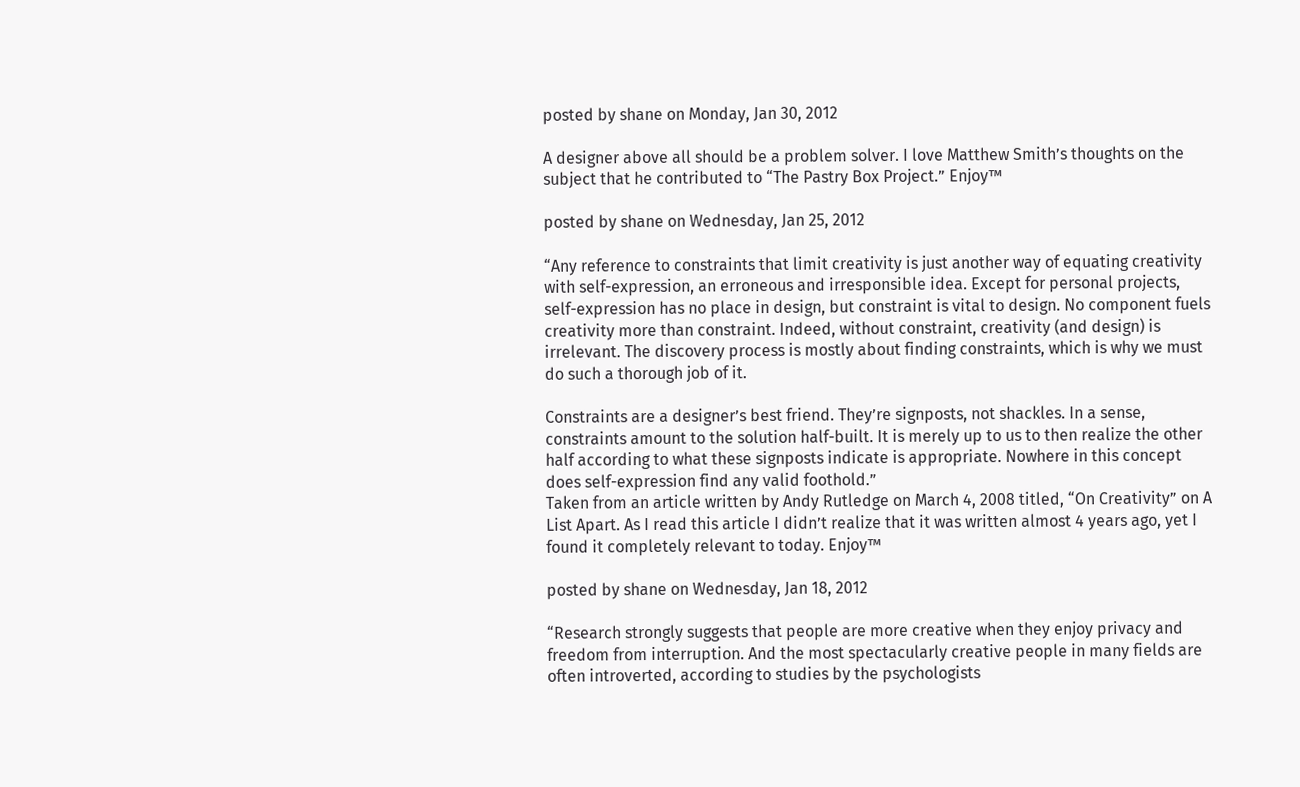posted by shane on Monday, Jan 30, 2012

A designer above all should be a problem solver. I love Matthew Smith’s thoughts on the subject that he contributed to “The Pastry Box Project.” Enjoy™

posted by shane on Wednesday, Jan 25, 2012

“Any reference to constraints that limit creativity is just another way of equating creativity with self-expression, an erroneous and irresponsible idea. Except for personal projects, self-expression has no place in design, but constraint is vital to design. No component fuels creativity more than constraint. Indeed, without constraint, creativity (and design) is irrelevant. The discovery process is mostly about finding constraints, which is why we must do such a thorough job of it.

Constraints are a designer’s best friend. They’re signposts, not shackles. In a sense, constraints amount to the solution half-built. It is merely up to us to then realize the other half according to what these signposts indicate is appropriate. Nowhere in this concept does self-expression find any valid foothold.”
Taken from an article written by Andy Rutledge on March 4, 2008 titled, “On Creativity” on A List Apart. As I read this article I didn’t realize that it was written almost 4 years ago, yet I found it completely relevant to today. Enjoy™

posted by shane on Wednesday, Jan 18, 2012

“Research strongly suggests that people are more creative when they enjoy privacy and freedom from interruption. And the most spectacularly creative people in many fields are often introverted, according to studies by the psychologists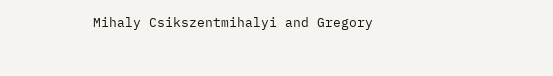Mihaly Csikszentmihalyi and Gregory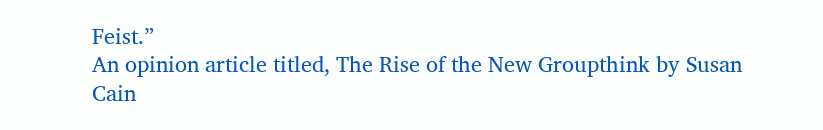Feist.”
An opinion article titled, The Rise of the New Groupthink by Susan Cain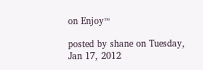on Enjoy™

posted by shane on Tuesday, Jan 17, 2012